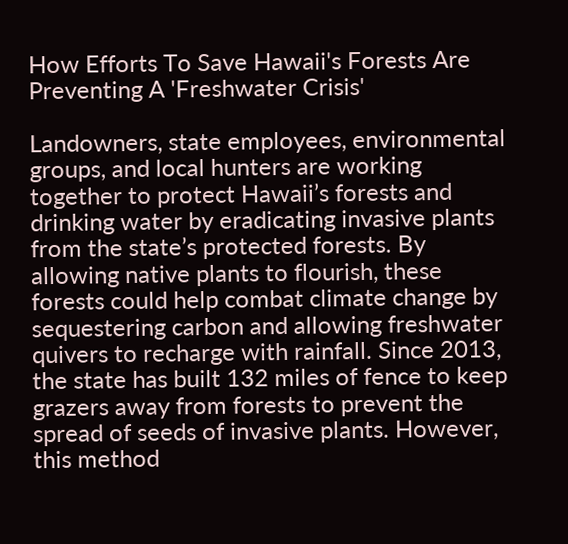How Efforts To Save Hawaii's Forests Are Preventing A 'Freshwater Crisis'

Landowners, state employees, environmental groups, and local hunters are working together to protect Hawaii’s forests and drinking water by eradicating invasive plants from the state’s protected forests. By allowing native plants to flourish, these forests could help combat climate change by sequestering carbon and allowing freshwater quivers to recharge with rainfall. Since 2013, the state has built 132 miles of fence to keep grazers away from forests to prevent the spread of seeds of invasive plants. However, this method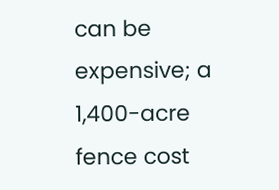can be expensive; a 1,400-acre fence cost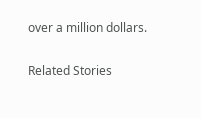over a million dollars.

Related Stories